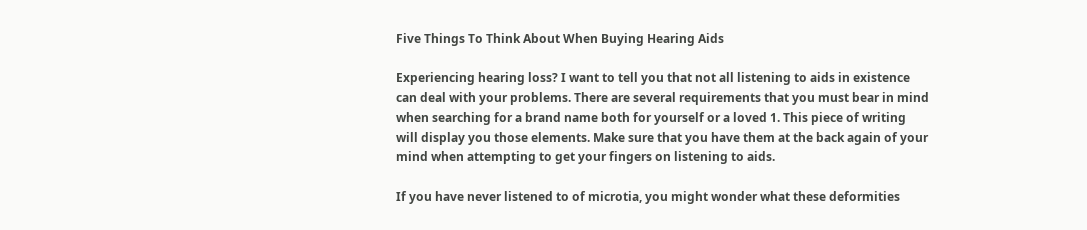Five Things To Think About When Buying Hearing Aids

Experiencing hearing loss? I want to tell you that not all listening to aids in existence can deal with your problems. There are several requirements that you must bear in mind when searching for a brand name both for yourself or a loved 1. This piece of writing will display you those elements. Make sure that you have them at the back again of your mind when attempting to get your fingers on listening to aids.

If you have never listened to of microtia, you might wonder what these deformities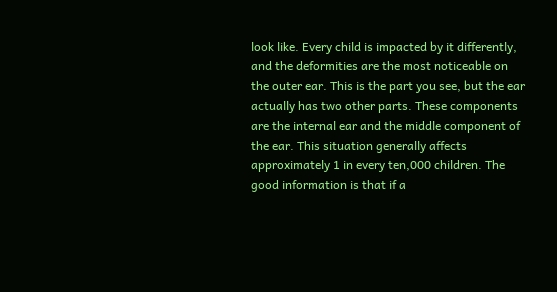look like. Every child is impacted by it differently, and the deformities are the most noticeable on the outer ear. This is the part you see, but the ear actually has two other parts. These components are the internal ear and the middle component of the ear. This situation generally affects approximately 1 in every ten,000 children. The good information is that if a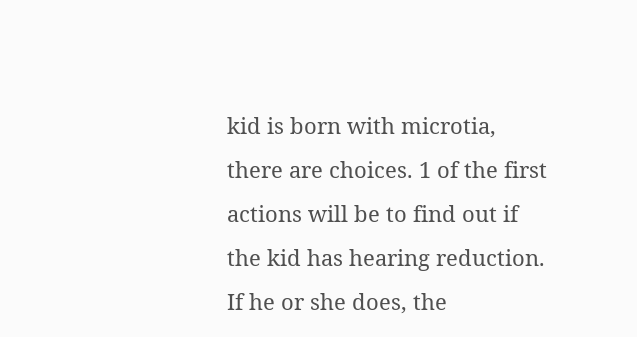kid is born with microtia, there are choices. 1 of the first actions will be to find out if the kid has hearing reduction. If he or she does, the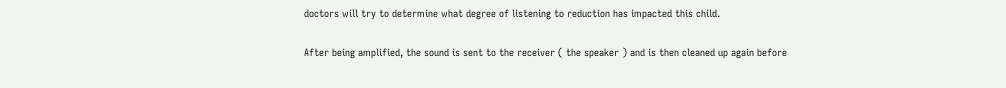doctors will try to determine what degree of listening to reduction has impacted this child.

After being amplified, the sound is sent to the receiver ( the speaker ) and is then cleaned up again before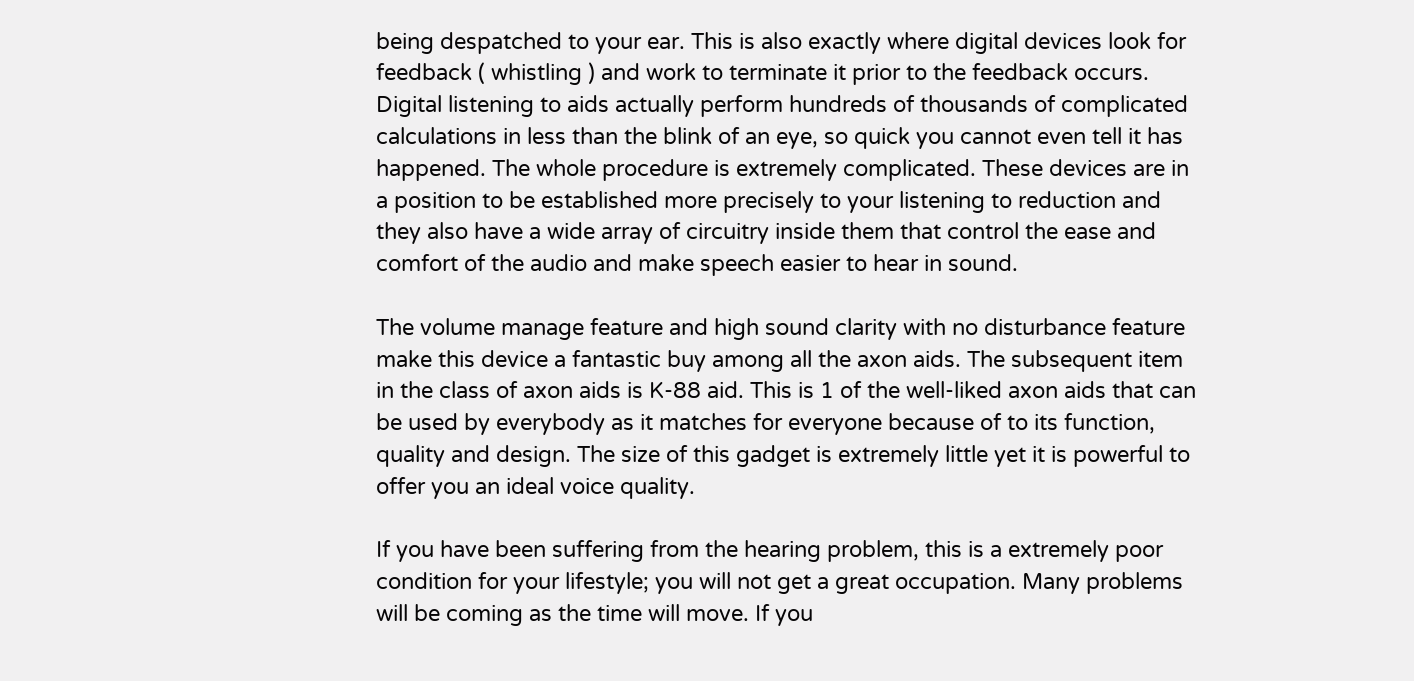being despatched to your ear. This is also exactly where digital devices look for feedback ( whistling ) and work to terminate it prior to the feedback occurs. Digital listening to aids actually perform hundreds of thousands of complicated calculations in less than the blink of an eye, so quick you cannot even tell it has happened. The whole procedure is extremely complicated. These devices are in a position to be established more precisely to your listening to reduction and they also have a wide array of circuitry inside them that control the ease and comfort of the audio and make speech easier to hear in sound.

The volume manage feature and high sound clarity with no disturbance feature make this device a fantastic buy among all the axon aids. The subsequent item in the class of axon aids is K-88 aid. This is 1 of the well-liked axon aids that can be used by everybody as it matches for everyone because of to its function, quality and design. The size of this gadget is extremely little yet it is powerful to offer you an ideal voice quality.

If you have been suffering from the hearing problem, this is a extremely poor condition for your lifestyle; you will not get a great occupation. Many problems will be coming as the time will move. If you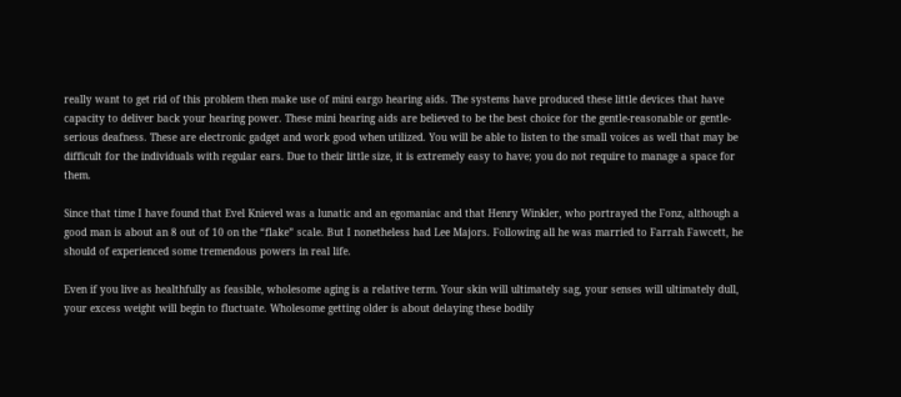really want to get rid of this problem then make use of mini eargo hearing aids. The systems have produced these little devices that have capacity to deliver back your hearing power. These mini hearing aids are believed to be the best choice for the gentle-reasonable or gentle-serious deafness. These are electronic gadget and work good when utilized. You will be able to listen to the small voices as well that may be difficult for the individuals with regular ears. Due to their little size, it is extremely easy to have; you do not require to manage a space for them.

Since that time I have found that Evel Knievel was a lunatic and an egomaniac and that Henry Winkler, who portrayed the Fonz, although a good man is about an 8 out of 10 on the “flake” scale. But I nonetheless had Lee Majors. Following all he was married to Farrah Fawcett, he should of experienced some tremendous powers in real life.

Even if you live as healthfully as feasible, wholesome aging is a relative term. Your skin will ultimately sag, your senses will ultimately dull, your excess weight will begin to fluctuate. Wholesome getting older is about delaying these bodily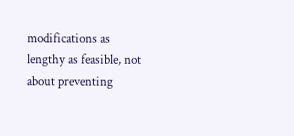modifications as lengthy as feasible, not about preventing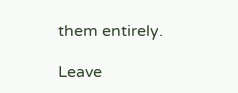them entirely.

Leave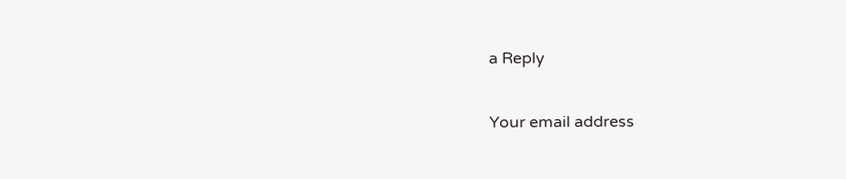a Reply

Your email address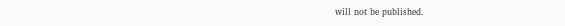will not be published.